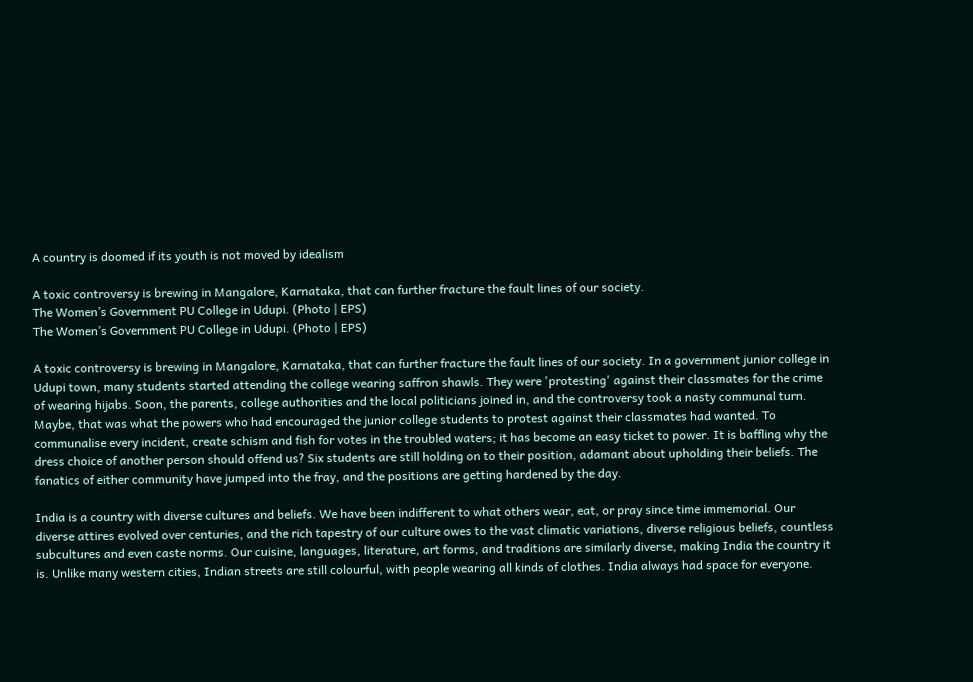A country is doomed if its youth is not moved by idealism

A toxic controversy is brewing in Mangalore, Karnataka, that can further fracture the fault lines of our society.
The Women’s Government PU College in Udupi. (Photo | EPS)
The Women’s Government PU College in Udupi. (Photo | EPS)

A toxic controversy is brewing in Mangalore, Karnataka, that can further fracture the fault lines of our society. In a government junior college in Udupi town, many students started attending the college wearing saffron shawls. They were 'protesting' against their classmates for the crime of wearing hijabs. Soon, the parents, college authorities and the local politicians joined in, and the controversy took a nasty communal turn. Maybe, that was what the powers who had encouraged the junior college students to protest against their classmates had wanted. To communalise every incident, create schism and fish for votes in the troubled waters; it has become an easy ticket to power. It is baffling why the dress choice of another person should offend us? Six students are still holding on to their position, adamant about upholding their beliefs. The fanatics of either community have jumped into the fray, and the positions are getting hardened by the day.

India is a country with diverse cultures and beliefs. We have been indifferent to what others wear, eat, or pray since time immemorial. Our diverse attires evolved over centuries, and the rich tapestry of our culture owes to the vast climatic variations, diverse religious beliefs, countless subcultures and even caste norms. Our cuisine, languages, literature, art forms, and traditions are similarly diverse, making India the country it is. Unlike many western cities, Indian streets are still colourful, with people wearing all kinds of clothes. India always had space for everyone.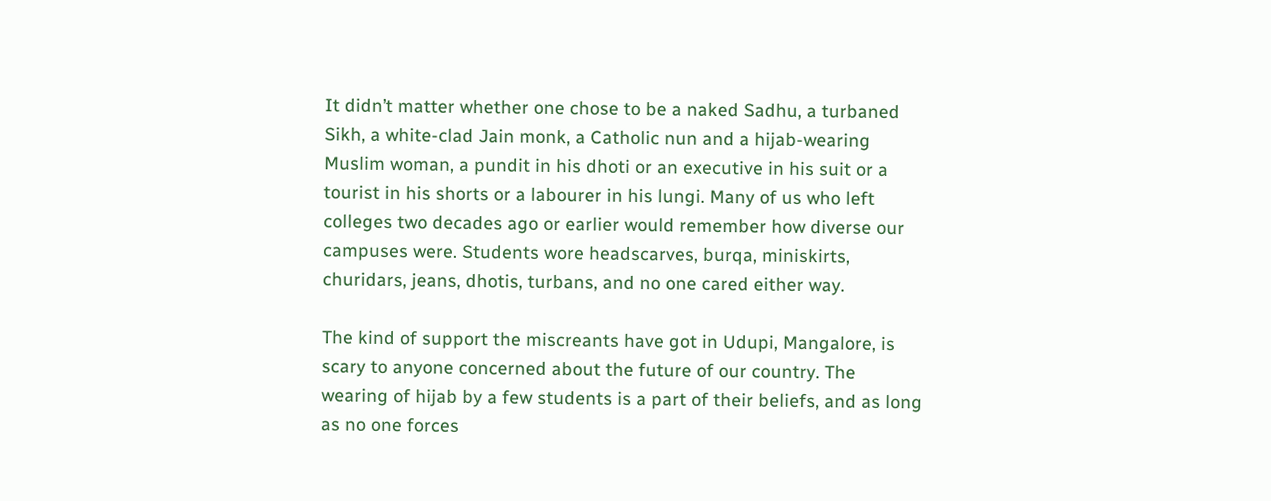It didn’t matter whether one chose to be a naked Sadhu, a turbaned Sikh, a white-clad Jain monk, a Catholic nun and a hijab-wearing Muslim woman, a pundit in his dhoti or an executive in his suit or a tourist in his shorts or a labourer in his lungi. Many of us who left colleges two decades ago or earlier would remember how diverse our campuses were. Students wore headscarves, burqa, miniskirts, churidars, jeans, dhotis, turbans, and no one cared either way.

The kind of support the miscreants have got in Udupi, Mangalore, is scary to anyone concerned about the future of our country. The wearing of hijab by a few students is a part of their beliefs, and as long as no one forces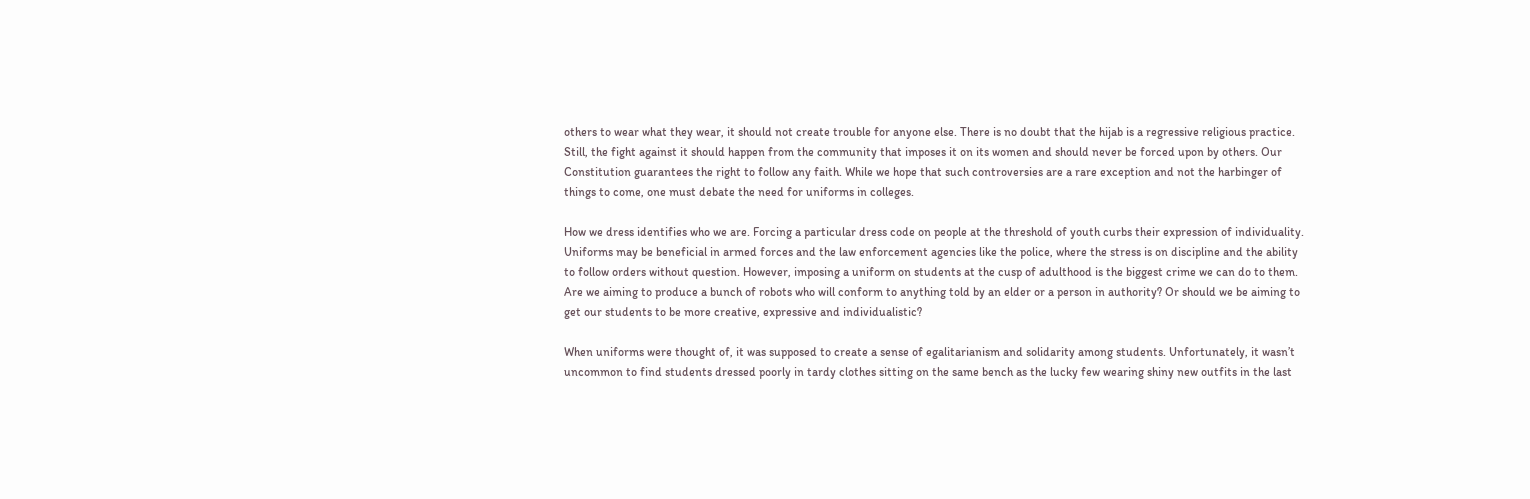others to wear what they wear, it should not create trouble for anyone else. There is no doubt that the hijab is a regressive religious practice. Still, the fight against it should happen from the community that imposes it on its women and should never be forced upon by others. Our Constitution guarantees the right to follow any faith. While we hope that such controversies are a rare exception and not the harbinger of things to come, one must debate the need for uniforms in colleges.

How we dress identifies who we are. Forcing a particular dress code on people at the threshold of youth curbs their expression of individuality. Uniforms may be beneficial in armed forces and the law enforcement agencies like the police, where the stress is on discipline and the ability to follow orders without question. However, imposing a uniform on students at the cusp of adulthood is the biggest crime we can do to them. Are we aiming to produce a bunch of robots who will conform to anything told by an elder or a person in authority? Or should we be aiming to get our students to be more creative, expressive and individualistic?

When uniforms were thought of, it was supposed to create a sense of egalitarianism and solidarity among students. Unfortunately, it wasn’t uncommon to find students dressed poorly in tardy clothes sitting on the same bench as the lucky few wearing shiny new outfits in the last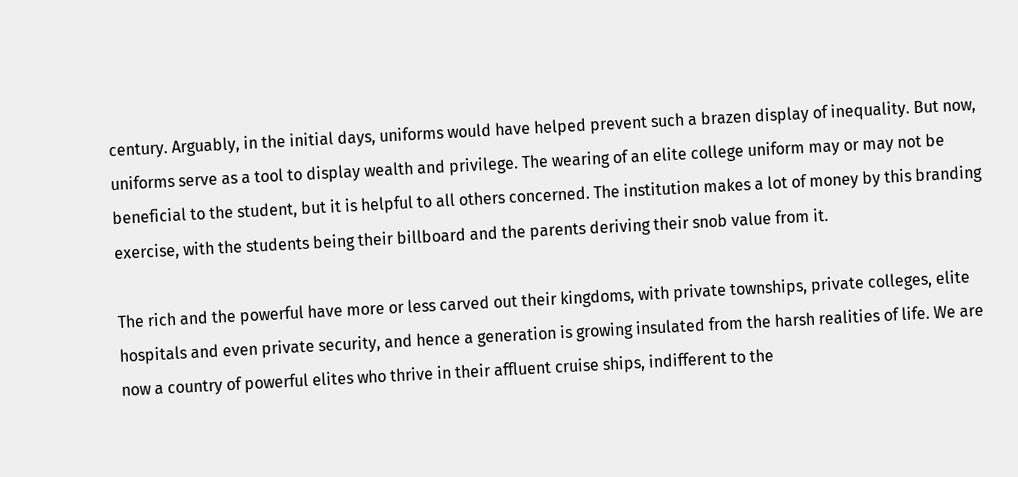century. Arguably, in the initial days, uniforms would have helped prevent such a brazen display of inequality. But now, uniforms serve as a tool to display wealth and privilege. The wearing of an elite college uniform may or may not be beneficial to the student, but it is helpful to all others concerned. The institution makes a lot of money by this branding exercise, with the students being their billboard and the parents deriving their snob value from it.

The rich and the powerful have more or less carved out their kingdoms, with private townships, private colleges, elite hospitals and even private security, and hence a generation is growing insulated from the harsh realities of life. We are now a country of powerful elites who thrive in their affluent cruise ships, indifferent to the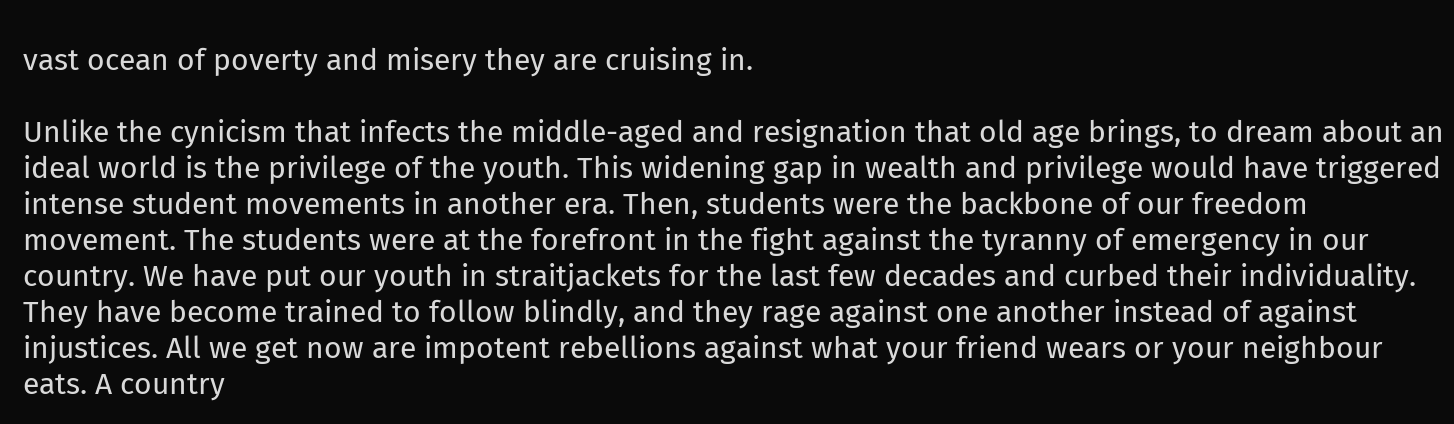vast ocean of poverty and misery they are cruising in.

Unlike the cynicism that infects the middle-aged and resignation that old age brings, to dream about an ideal world is the privilege of the youth. This widening gap in wealth and privilege would have triggered intense student movements in another era. Then, students were the backbone of our freedom movement. The students were at the forefront in the fight against the tyranny of emergency in our country. We have put our youth in straitjackets for the last few decades and curbed their individuality. They have become trained to follow blindly, and they rage against one another instead of against injustices. All we get now are impotent rebellions against what your friend wears or your neighbour eats. A country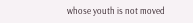whose youth is not moved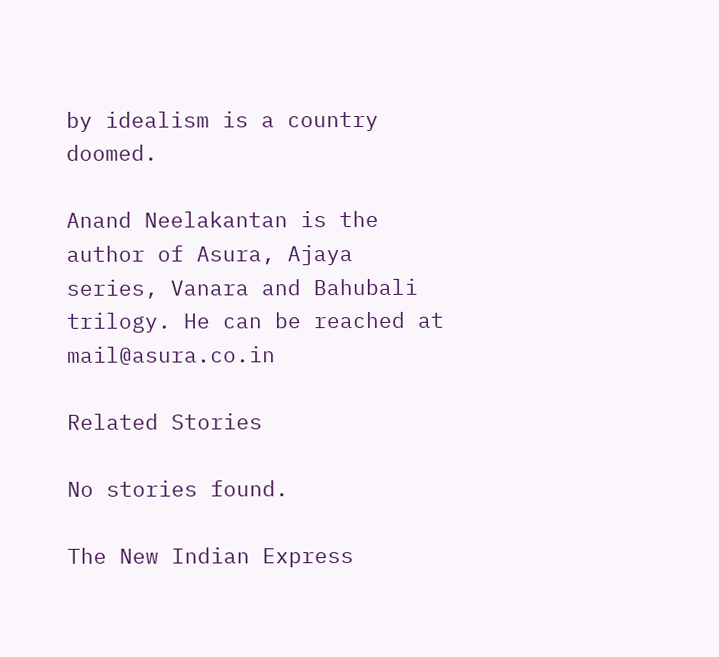by idealism is a country doomed.

Anand Neelakantan is the author of Asura, Ajaya series, Vanara and Bahubali trilogy. He can be reached at mail@asura.co.in

Related Stories

No stories found.

The New Indian Express